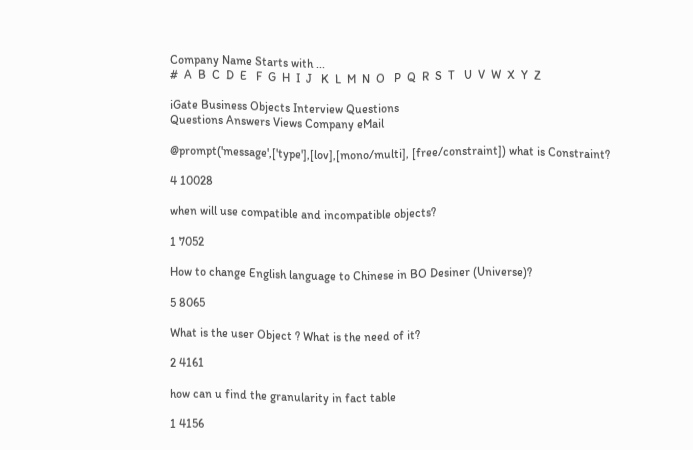Company Name Starts with ...
#  A  B  C  D  E   F  G  H  I  J   K  L  M  N  O   P  Q  R  S  T   U  V  W  X  Y  Z

iGate Business Objects Interview Questions
Questions Answers Views Company eMail

@prompt('message',['type'],[lov],[mono/multi], [free/constraint]) what is Constraint?

4 10028

when will use compatible and incompatible objects?

1 7052

How to change English language to Chinese in BO Desiner (Universe)?

5 8065

What is the user Object ? What is the need of it?

2 4161

how can u find the granularity in fact table

1 4156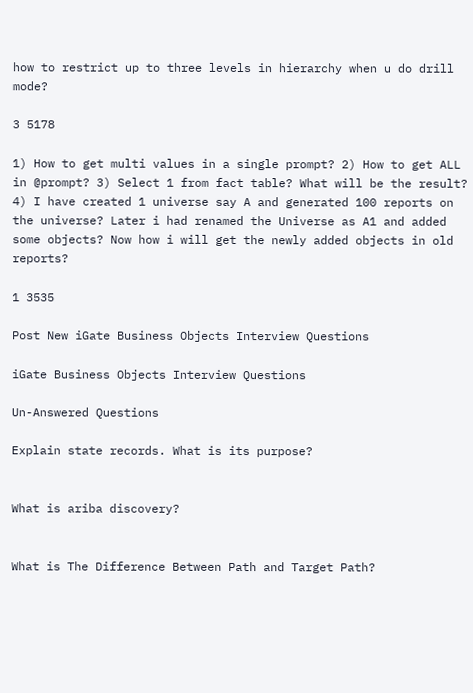how to restrict up to three levels in hierarchy when u do drill mode?

3 5178

1) How to get multi values in a single prompt? 2) How to get ALL in @prompt? 3) Select 1 from fact table? What will be the result? 4) I have created 1 universe say A and generated 100 reports on the universe? Later i had renamed the Universe as A1 and added some objects? Now how i will get the newly added objects in old reports?

1 3535

Post New iGate Business Objects Interview Questions

iGate Business Objects Interview Questions

Un-Answered Questions

Explain state records. What is its purpose?


What is ariba discovery?


What is The Difference Between Path and Target Path?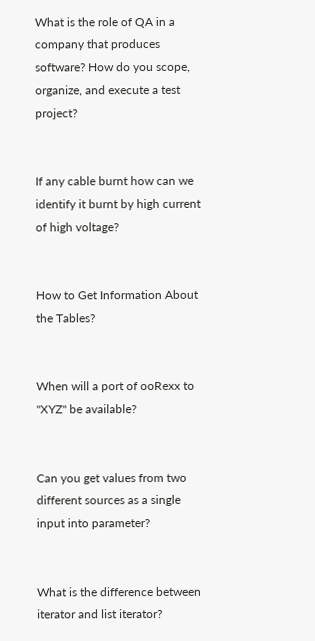What is the role of QA in a company that produces software? How do you scope, organize, and execute a test project?


If any cable burnt how can we identify it burnt by high current of high voltage?


How to Get Information About the Tables?


When will a port of ooRexx to "XYZ" be available?


Can you get values from two different sources as a single input into parameter?


What is the difference between iterator and list iterator?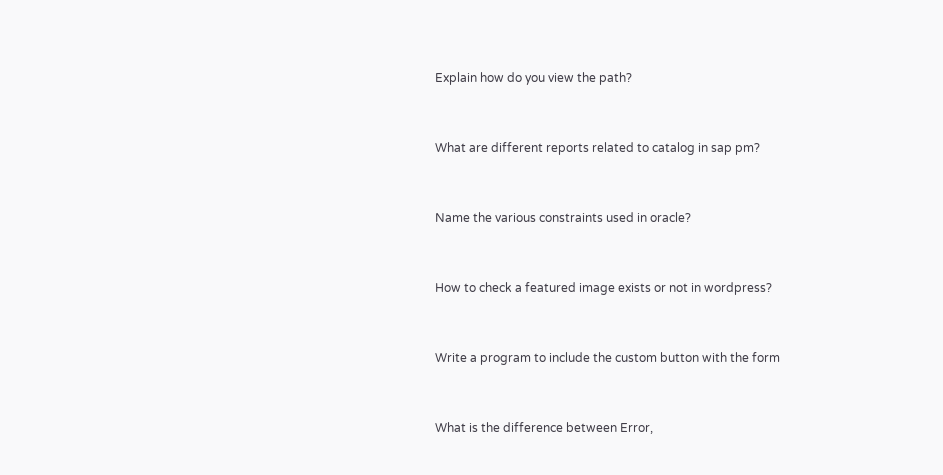Explain how do you view the path?


What are different reports related to catalog in sap pm?


Name the various constraints used in oracle?


How to check a featured image exists or not in wordpress?


Write a program to include the custom button with the form


What is the difference between Error,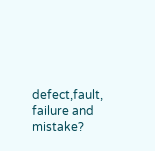defect,fault, failure and mistake?